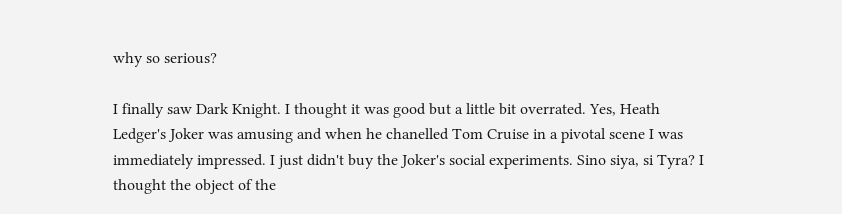why so serious?

I finally saw Dark Knight. I thought it was good but a little bit overrated. Yes, Heath Ledger's Joker was amusing and when he chanelled Tom Cruise in a pivotal scene I was immediately impressed. I just didn't buy the Joker's social experiments. Sino siya, si Tyra? I thought the object of the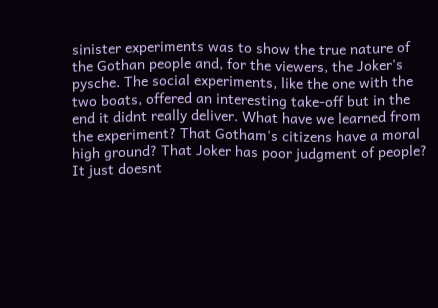sinister experiments was to show the true nature of the Gothan people and, for the viewers, the Joker's pysche. The social experiments, like the one with the two boats, offered an interesting take-off but in the end it didnt really deliver. What have we learned from the experiment? That Gotham's citizens have a moral high ground? That Joker has poor judgment of people? It just doesnt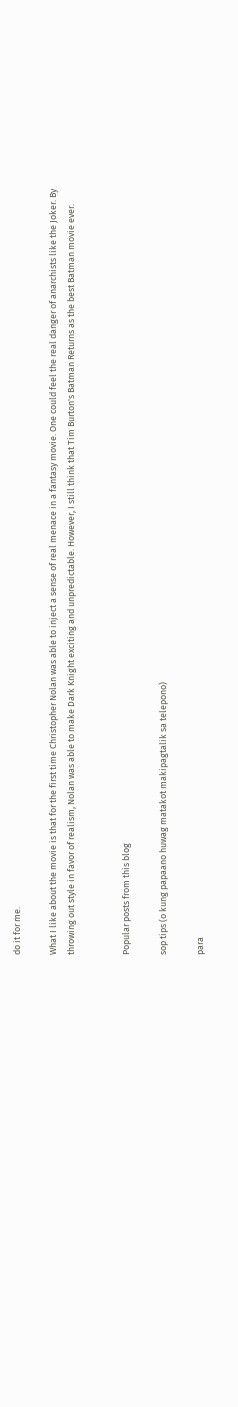do it for me.

What I like about the movie is that for the first time Christopher Nolan was able to inject a sense of real menace in a fantasy movie. One could feel the real danger of anarchists like the Joker. By throwing out style in favor of realism, Nolan was able to make Dark Knight exciting and unpredictable. However, I still think that Tim Burton's Batman Returns as the best Batman movie ever.


Popular posts from this blog

sop tips (o kung papaano huwag matakot makipagtalik sa telepono)

para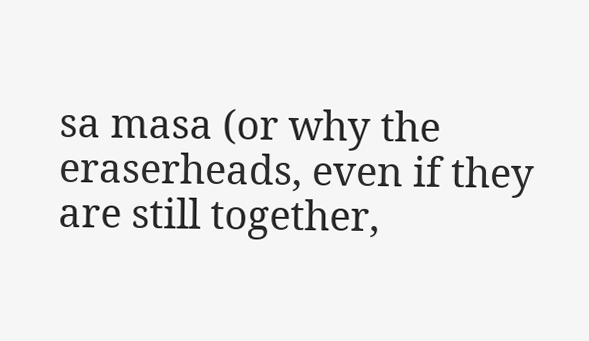sa masa (or why the eraserheads, even if they are still together,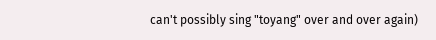can't possibly sing "toyang" over and over again)